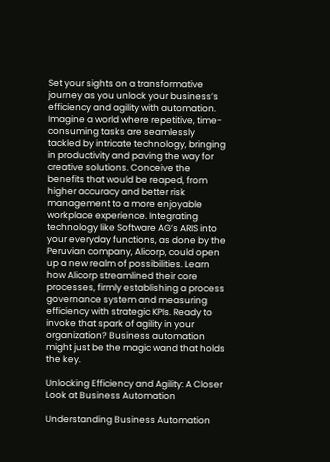Set your sights on a transformative journey as you unlock your business’s efficiency and agility with automation. Imagine a world where repetitive, time-consuming tasks are seamlessly tackled by intricate technology, bringing in productivity and paving the way for creative solutions. Conceive the benefits that would be reaped, from higher accuracy and better risk management to a more enjoyable workplace experience. Integrating technology like Software AG’s ARIS into your everyday functions, as done by the Peruvian company, Alicorp, could open up a new realm of possibilities. Learn how Alicorp streamlined their core processes, firmly establishing a process governance system and measuring efficiency with strategic KPIs. Ready to invoke that spark of agility in your organization? Business automation might just be the magic wand that holds the key.

Unlocking Efficiency and Agility: A Closer Look at Business Automation

Understanding Business Automation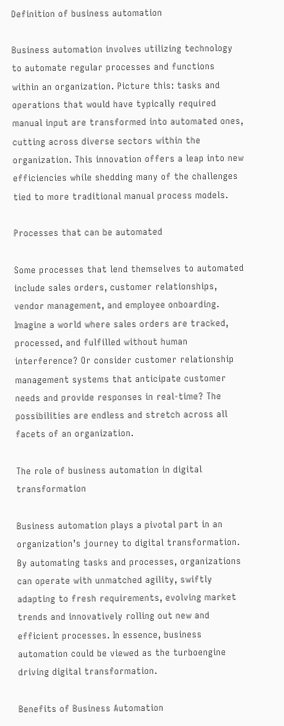Definition of business automation

Business automation involves utilizing technology to automate regular processes and functions within an organization. Picture this: tasks and operations that would have typically required manual input are transformed into automated ones, cutting across diverse sectors within the organization. This innovation offers a leap into new efficiencies while shedding many of the challenges tied to more traditional manual process models.

Processes that can be automated

Some processes that lend themselves to automated include sales orders, customer relationships, vendor management, and employee onboarding. Imagine a world where sales orders are tracked, processed, and fulfilled without human interference? Or consider customer relationship management systems that anticipate customer needs and provide responses in real-time? The possibilities are endless and stretch across all facets of an organization.

The role of business automation in digital transformation

Business automation plays a pivotal part in an organization’s journey to digital transformation. By automating tasks and processes, organizations can operate with unmatched agility, swiftly adapting to fresh requirements, evolving market trends and innovatively rolling out new and efficient processes. In essence, business automation could be viewed as the turboengine driving digital transformation.

Benefits of Business Automation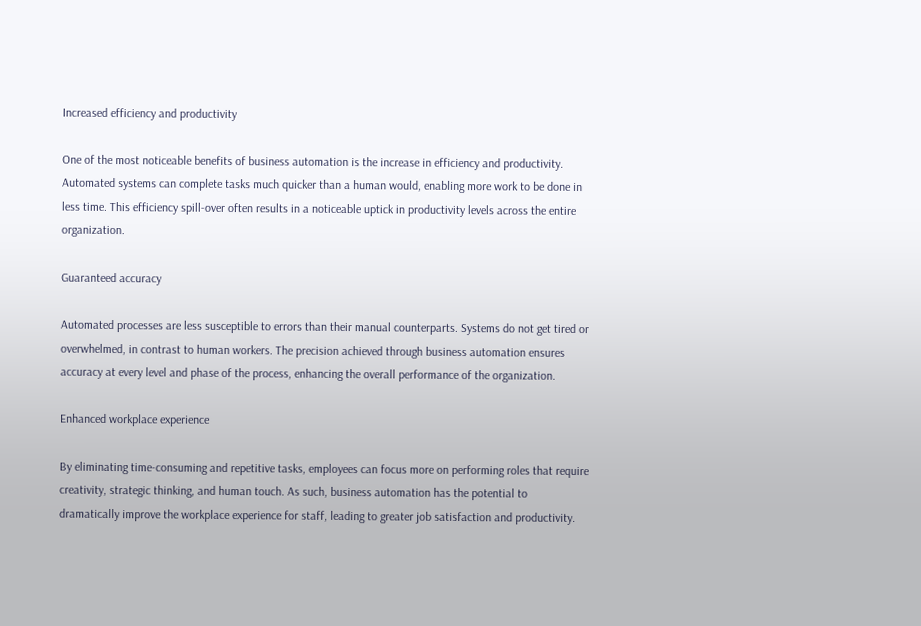Increased efficiency and productivity

One of the most noticeable benefits of business automation is the increase in efficiency and productivity. Automated systems can complete tasks much quicker than a human would, enabling more work to be done in less time. This efficiency spill-over often results in a noticeable uptick in productivity levels across the entire organization.

Guaranteed accuracy

Automated processes are less susceptible to errors than their manual counterparts. Systems do not get tired or overwhelmed, in contrast to human workers. The precision achieved through business automation ensures accuracy at every level and phase of the process, enhancing the overall performance of the organization.

Enhanced workplace experience

By eliminating time-consuming and repetitive tasks, employees can focus more on performing roles that require creativity, strategic thinking, and human touch. As such, business automation has the potential to dramatically improve the workplace experience for staff, leading to greater job satisfaction and productivity.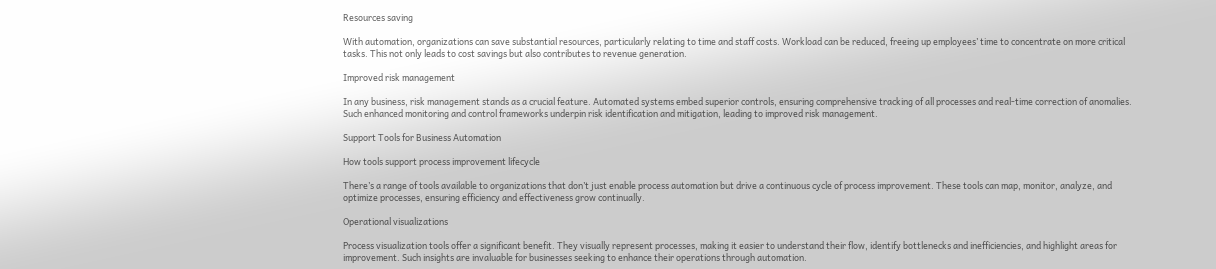Resources saving

With automation, organizations can save substantial resources, particularly relating to time and staff costs. Workload can be reduced, freeing up employees’ time to concentrate on more critical tasks. This not only leads to cost savings but also contributes to revenue generation.

Improved risk management

In any business, risk management stands as a crucial feature. Automated systems embed superior controls, ensuring comprehensive tracking of all processes and real-time correction of anomalies. Such enhanced monitoring and control frameworks underpin risk identification and mitigation, leading to improved risk management.

Support Tools for Business Automation

How tools support process improvement lifecycle

There’s a range of tools available to organizations that don’t just enable process automation but drive a continuous cycle of process improvement. These tools can map, monitor, analyze, and optimize processes, ensuring efficiency and effectiveness grow continually.

Operational visualizations

Process visualization tools offer a significant benefit. They visually represent processes, making it easier to understand their flow, identify bottlenecks and inefficiencies, and highlight areas for improvement. Such insights are invaluable for businesses seeking to enhance their operations through automation.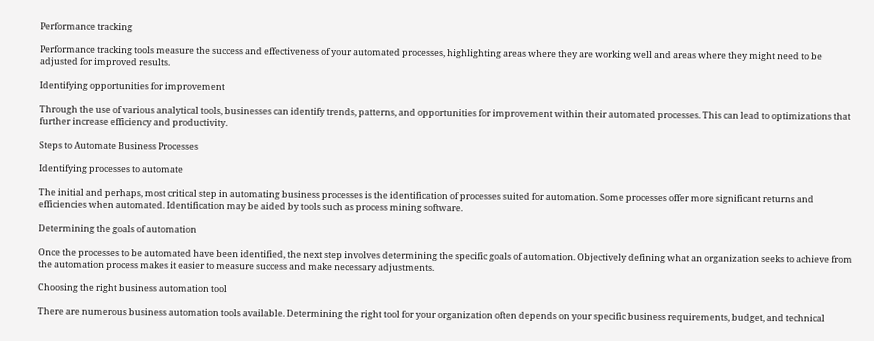Performance tracking

Performance tracking tools measure the success and effectiveness of your automated processes, highlighting areas where they are working well and areas where they might need to be adjusted for improved results.

Identifying opportunities for improvement

Through the use of various analytical tools, businesses can identify trends, patterns, and opportunities for improvement within their automated processes. This can lead to optimizations that further increase efficiency and productivity.

Steps to Automate Business Processes

Identifying processes to automate

The initial and perhaps, most critical step in automating business processes is the identification of processes suited for automation. Some processes offer more significant returns and efficiencies when automated. Identification may be aided by tools such as process mining software.

Determining the goals of automation

Once the processes to be automated have been identified, the next step involves determining the specific goals of automation. Objectively defining what an organization seeks to achieve from the automation process makes it easier to measure success and make necessary adjustments.

Choosing the right business automation tool

There are numerous business automation tools available. Determining the right tool for your organization often depends on your specific business requirements, budget, and technical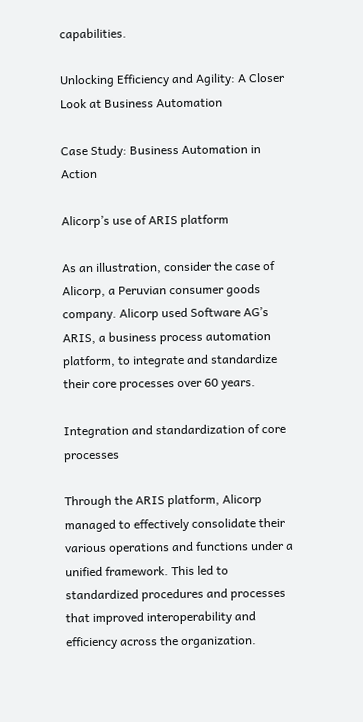capabilities.

Unlocking Efficiency and Agility: A Closer Look at Business Automation

Case Study: Business Automation in Action

Alicorp’s use of ARIS platform

As an illustration, consider the case of Alicorp, a Peruvian consumer goods company. Alicorp used Software AG’s ARIS, a business process automation platform, to integrate and standardize their core processes over 60 years.

Integration and standardization of core processes

Through the ARIS platform, Alicorp managed to effectively consolidate their various operations and functions under a unified framework. This led to standardized procedures and processes that improved interoperability and efficiency across the organization.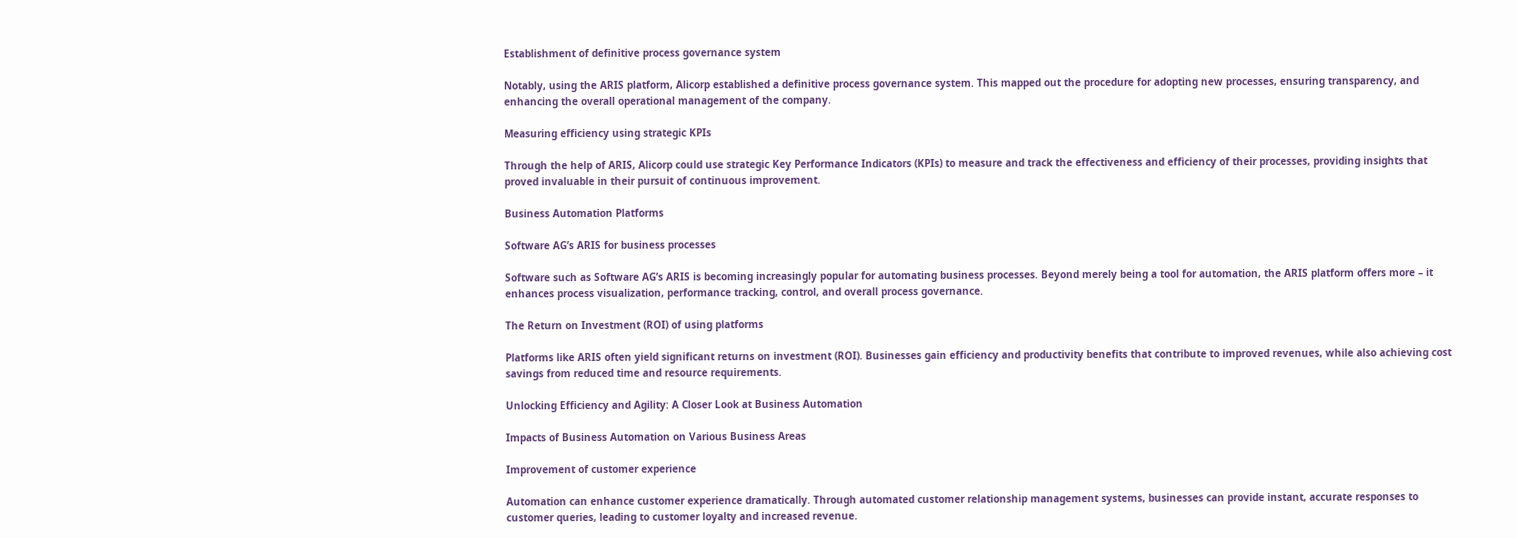Establishment of definitive process governance system

Notably, using the ARIS platform, Alicorp established a definitive process governance system. This mapped out the procedure for adopting new processes, ensuring transparency, and enhancing the overall operational management of the company.

Measuring efficiency using strategic KPIs

Through the help of ARIS, Alicorp could use strategic Key Performance Indicators (KPIs) to measure and track the effectiveness and efficiency of their processes, providing insights that proved invaluable in their pursuit of continuous improvement.

Business Automation Platforms

Software AG’s ARIS for business processes

Software such as Software AG’s ARIS is becoming increasingly popular for automating business processes. Beyond merely being a tool for automation, the ARIS platform offers more – it enhances process visualization, performance tracking, control, and overall process governance.

The Return on Investment (ROI) of using platforms

Platforms like ARIS often yield significant returns on investment (ROI). Businesses gain efficiency and productivity benefits that contribute to improved revenues, while also achieving cost savings from reduced time and resource requirements.

Unlocking Efficiency and Agility: A Closer Look at Business Automation

Impacts of Business Automation on Various Business Areas

Improvement of customer experience

Automation can enhance customer experience dramatically. Through automated customer relationship management systems, businesses can provide instant, accurate responses to customer queries, leading to customer loyalty and increased revenue.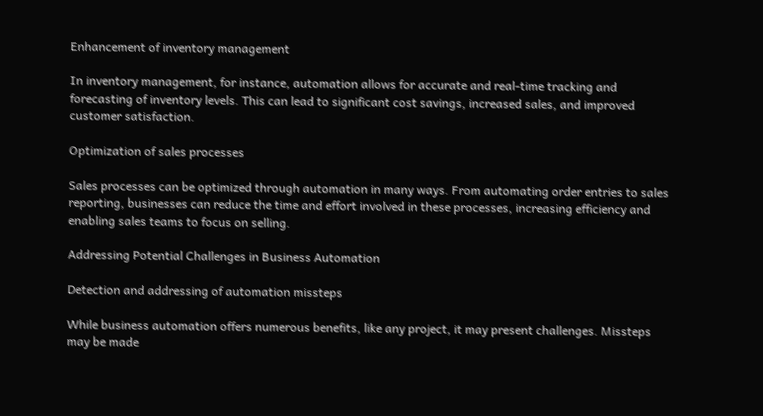Enhancement of inventory management

In inventory management, for instance, automation allows for accurate and real-time tracking and forecasting of inventory levels. This can lead to significant cost savings, increased sales, and improved customer satisfaction.

Optimization of sales processes

Sales processes can be optimized through automation in many ways. From automating order entries to sales reporting, businesses can reduce the time and effort involved in these processes, increasing efficiency and enabling sales teams to focus on selling.

Addressing Potential Challenges in Business Automation

Detection and addressing of automation missteps

While business automation offers numerous benefits, like any project, it may present challenges. Missteps may be made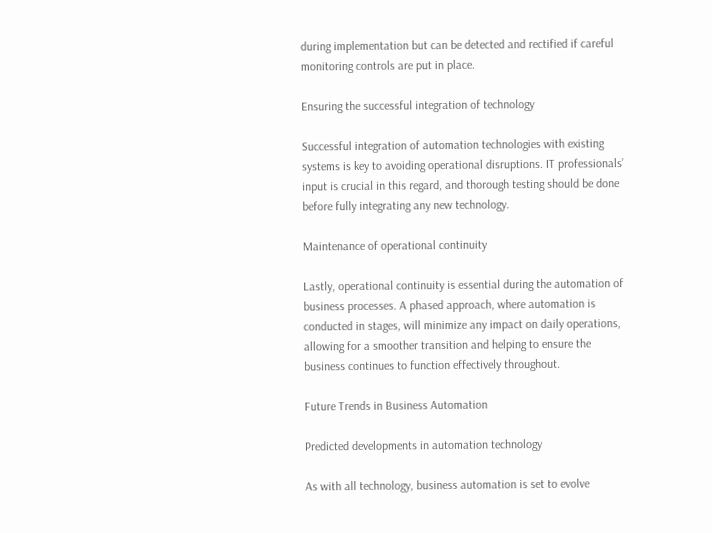during implementation but can be detected and rectified if careful monitoring controls are put in place.

Ensuring the successful integration of technology

Successful integration of automation technologies with existing systems is key to avoiding operational disruptions. IT professionals’ input is crucial in this regard, and thorough testing should be done before fully integrating any new technology.

Maintenance of operational continuity

Lastly, operational continuity is essential during the automation of business processes. A phased approach, where automation is conducted in stages, will minimize any impact on daily operations, allowing for a smoother transition and helping to ensure the business continues to function effectively throughout.

Future Trends in Business Automation

Predicted developments in automation technology

As with all technology, business automation is set to evolve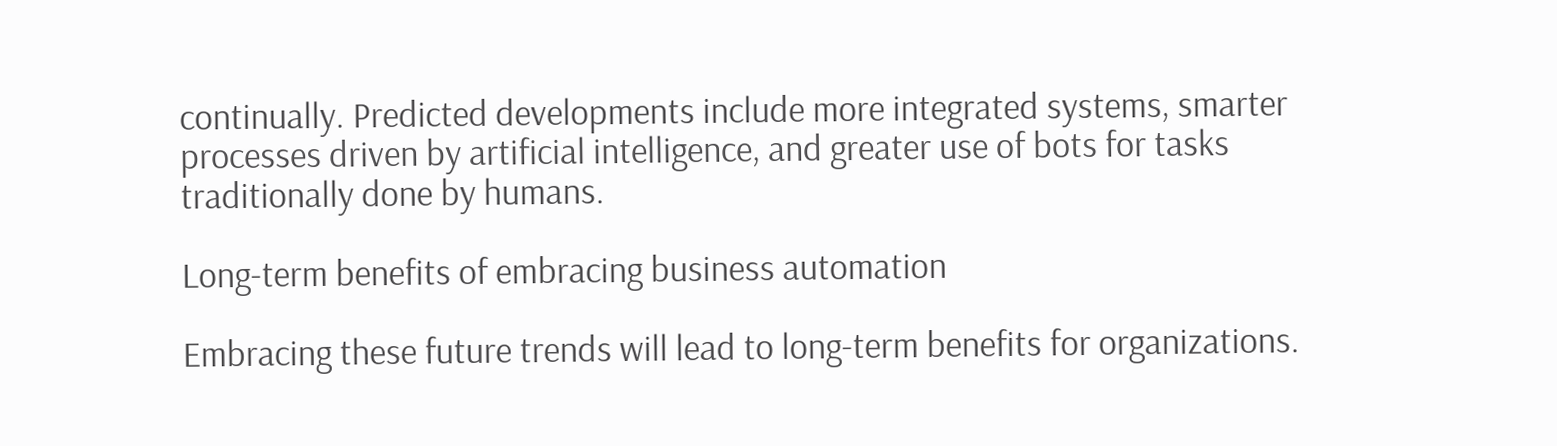continually. Predicted developments include more integrated systems, smarter processes driven by artificial intelligence, and greater use of bots for tasks traditionally done by humans.

Long-term benefits of embracing business automation

Embracing these future trends will lead to long-term benefits for organizations.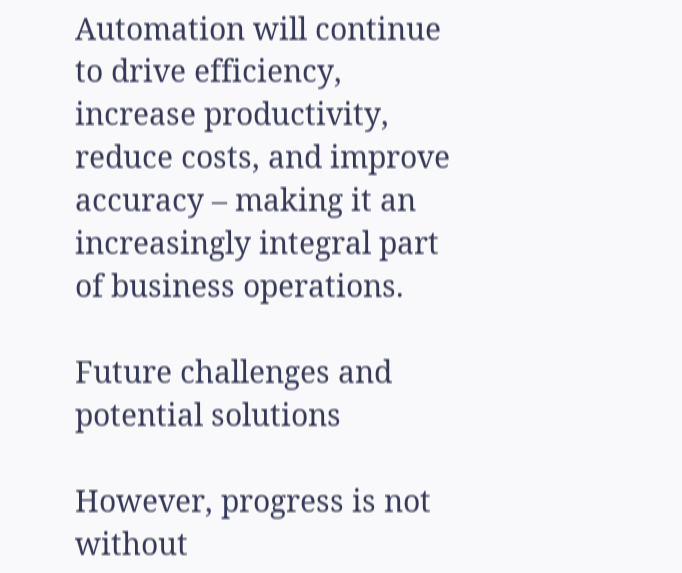Automation will continue to drive efficiency, increase productivity, reduce costs, and improve accuracy – making it an increasingly integral part of business operations.

Future challenges and potential solutions

However, progress is not without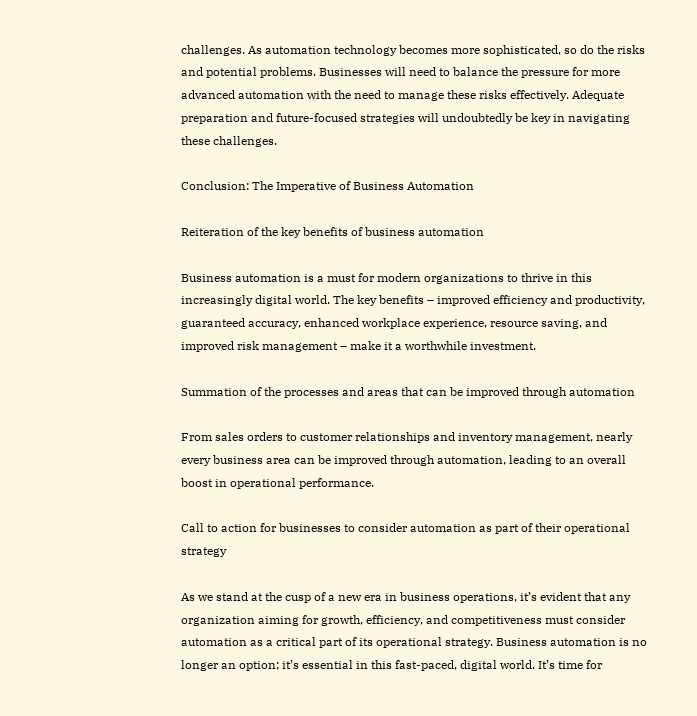challenges. As automation technology becomes more sophisticated, so do the risks and potential problems. Businesses will need to balance the pressure for more advanced automation with the need to manage these risks effectively. Adequate preparation and future-focused strategies will undoubtedly be key in navigating these challenges.

Conclusion: The Imperative of Business Automation

Reiteration of the key benefits of business automation

Business automation is a must for modern organizations to thrive in this increasingly digital world. The key benefits – improved efficiency and productivity, guaranteed accuracy, enhanced workplace experience, resource saving, and improved risk management – make it a worthwhile investment.

Summation of the processes and areas that can be improved through automation

From sales orders to customer relationships and inventory management, nearly every business area can be improved through automation, leading to an overall boost in operational performance.

Call to action for businesses to consider automation as part of their operational strategy

As we stand at the cusp of a new era in business operations, it’s evident that any organization aiming for growth, efficiency, and competitiveness must consider automation as a critical part of its operational strategy. Business automation is no longer an option; it’s essential in this fast-paced, digital world. It’s time for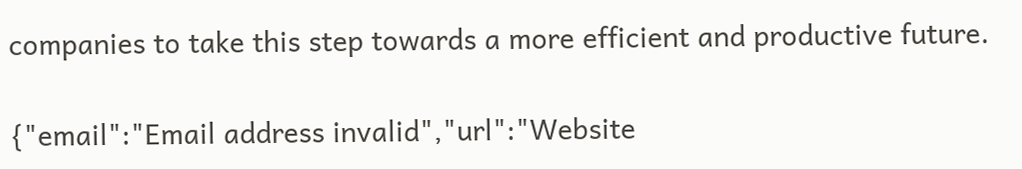companies to take this step towards a more efficient and productive future.

{"email":"Email address invalid","url":"Website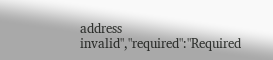address invalid","required":"Required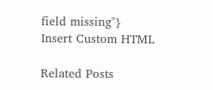field missing"}
Insert Custom HTML

Related Posts